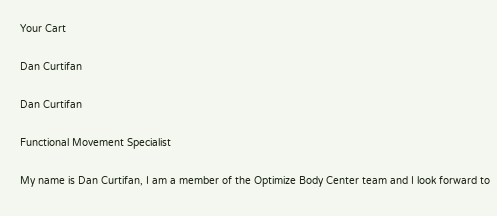Your Cart

Dan Curtifan

Dan Curtifan

Functional Movement Specialist

My name is Dan Curtifan, I am a member of the Optimize Body Center team and I look forward to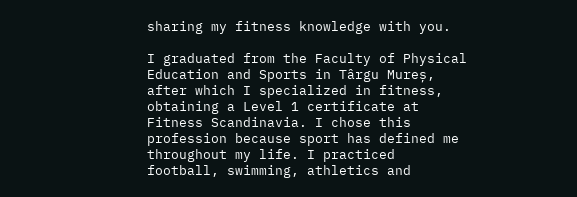sharing my fitness knowledge with you.

I graduated from the Faculty of Physical Education and Sports in Târgu Mureș, after which I specialized in fitness, obtaining a Level 1 certificate at Fitness Scandinavia. I chose this profession because sport has defined me throughout my life. I practiced football, swimming, athletics and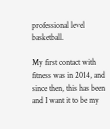professional level basketball.

My first contact with fitness was in 2014, and since then, this has been and I want it to be my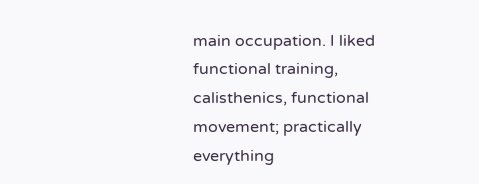main occupation. I liked functional training, calisthenics, functional movement; practically everything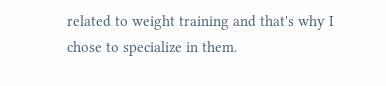related to weight training and that's why I chose to specialize in them.